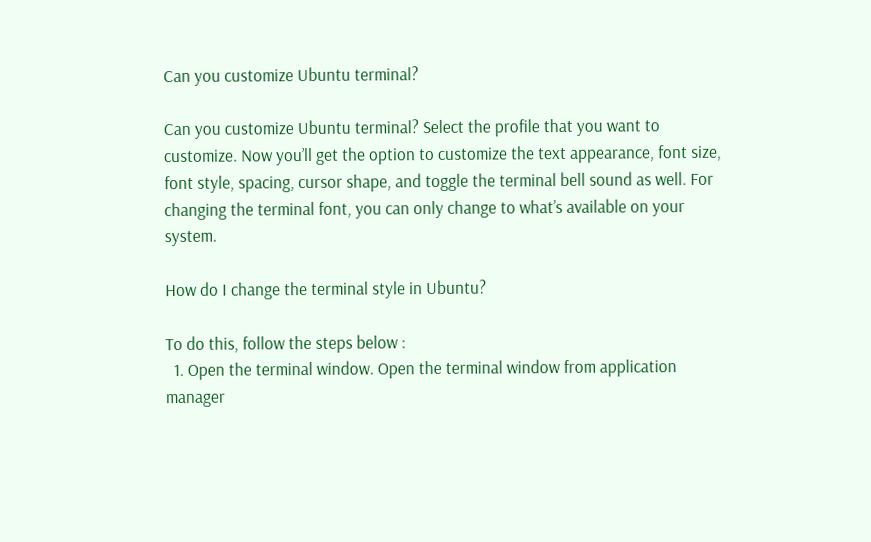Can you customize Ubuntu terminal?

Can you customize Ubuntu terminal? Select the profile that you want to customize. Now you’ll get the option to customize the text appearance, font size, font style, spacing, cursor shape, and toggle the terminal bell sound as well. For changing the terminal font, you can only change to what’s available on your system.

How do I change the terminal style in Ubuntu?

To do this, follow the steps below :
  1. Open the terminal window. Open the terminal window from application manager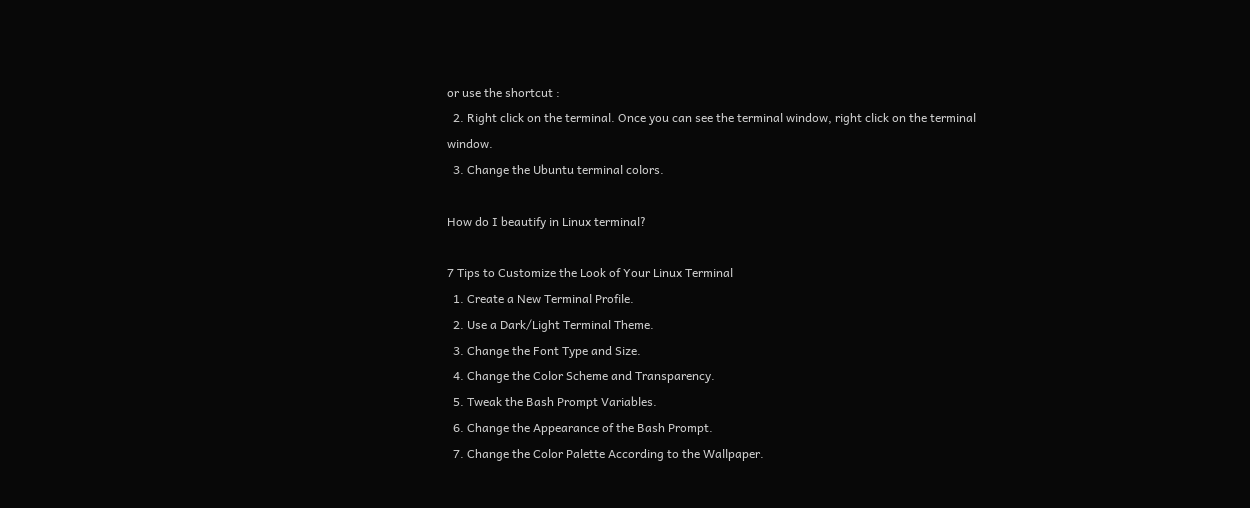or use the shortcut :
  2. Right click on the terminal. Once you can see the terminal window, right click on the terminal window.
  3. Change the Ubuntu terminal colors.

How do I beautify in Linux terminal?

7 Tips to Customize the Look of Your Linux Terminal
  1. Create a New Terminal Profile.
  2. Use a Dark/Light Terminal Theme.
  3. Change the Font Type and Size.
  4. Change the Color Scheme and Transparency.
  5. Tweak the Bash Prompt Variables.
  6. Change the Appearance of the Bash Prompt.
  7. Change the Color Palette According to the Wallpaper.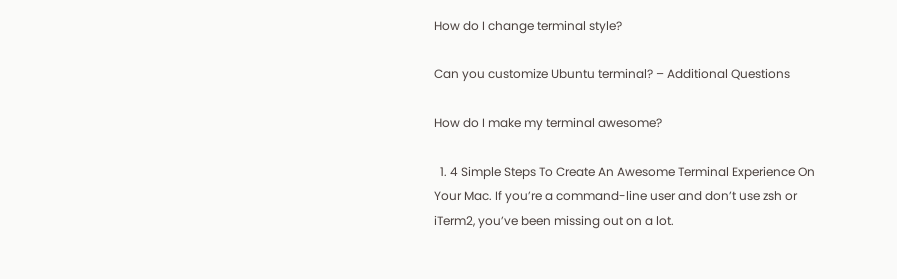How do I change terminal style?

Can you customize Ubuntu terminal? – Additional Questions

How do I make my terminal awesome?

  1. 4 Simple Steps To Create An Awesome Terminal Experience On Your Mac. If you’re a command-line user and don’t use zsh or iTerm2, you’ve been missing out on a lot.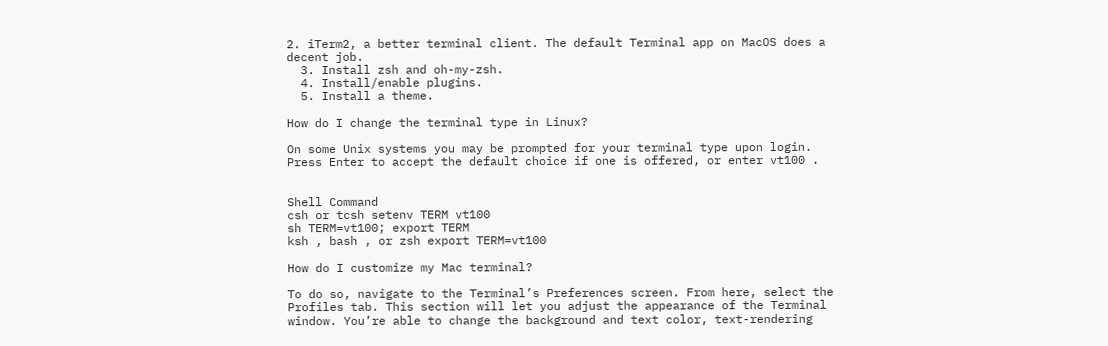2. iTerm2, a better terminal client. The default Terminal app on MacOS does a decent job.
  3. Install zsh and oh-my-zsh.
  4. Install/enable plugins.
  5. Install a theme.

How do I change the terminal type in Linux?

On some Unix systems you may be prompted for your terminal type upon login. Press Enter to accept the default choice if one is offered, or enter vt100 .


Shell Command
csh or tcsh setenv TERM vt100
sh TERM=vt100; export TERM
ksh , bash , or zsh export TERM=vt100

How do I customize my Mac terminal?

To do so, navigate to the Terminal’s Preferences screen. From here, select the Profiles tab. This section will let you adjust the appearance of the Terminal window. You’re able to change the background and text color, text-rendering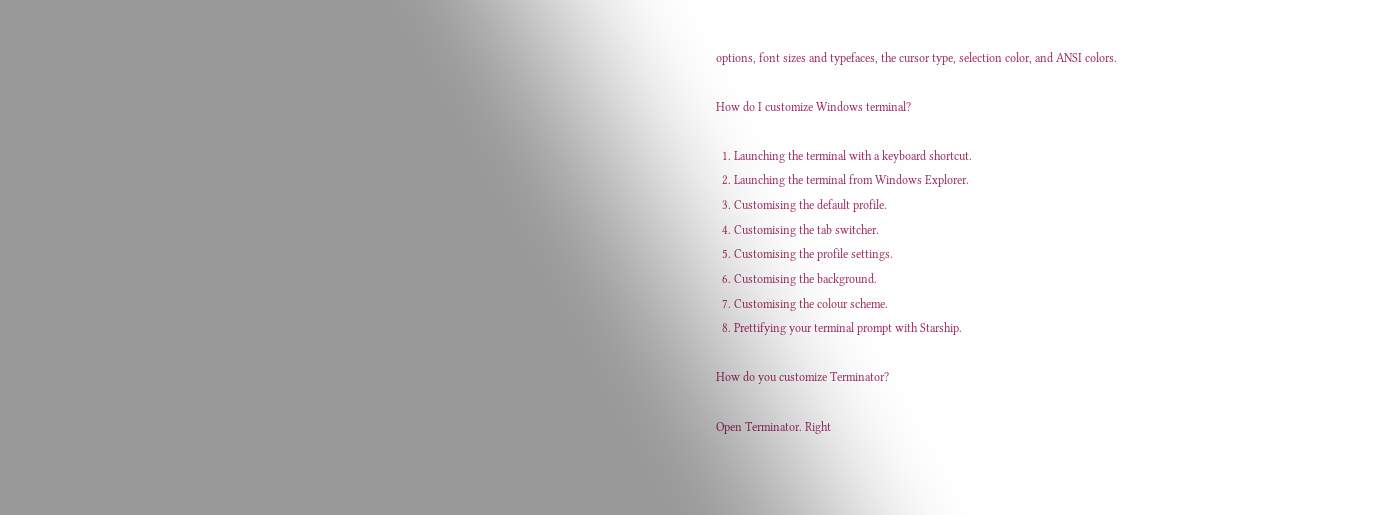options, font sizes and typefaces, the cursor type, selection color, and ANSI colors.

How do I customize Windows terminal?

  1. Launching the terminal with a keyboard shortcut.
  2. Launching the terminal from Windows Explorer.
  3. Customising the default profile.
  4. Customising the tab switcher.
  5. Customising the profile settings.
  6. Customising the background.
  7. Customising the colour scheme.
  8. Prettifying your terminal prompt with Starship.

How do you customize Terminator?

Open Terminator. Right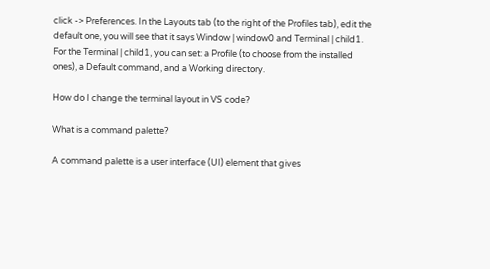click -> Preferences. In the Layouts tab (to the right of the Profiles tab), edit the default one, you will see that it says Window | window0 and Terminal | child1. For the Terminal | child1, you can set: a Profile (to choose from the installed ones), a Default command, and a Working directory.

How do I change the terminal layout in VS code?

What is a command palette?

A command palette is a user interface (UI) element that gives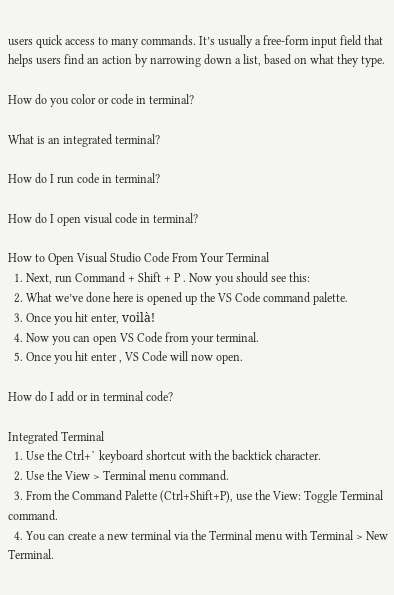users quick access to many commands. It’s usually a free-form input field that helps users find an action by narrowing down a list, based on what they type.

How do you color or code in terminal?

What is an integrated terminal?

How do I run code in terminal?

How do I open visual code in terminal?

How to Open Visual Studio Code From Your Terminal
  1. Next, run Command + Shift + P . Now you should see this:
  2. What we’ve done here is opened up the VS Code command palette.
  3. Once you hit enter, voilà!
  4. Now you can open VS Code from your terminal.
  5. Once you hit enter , VS Code will now open.

How do I add or in terminal code?

Integrated Terminal
  1. Use the Ctrl+` keyboard shortcut with the backtick character.
  2. Use the View > Terminal menu command.
  3. From the Command Palette (Ctrl+Shift+P), use the View: Toggle Terminal command.
  4. You can create a new terminal via the Terminal menu with Terminal > New Terminal.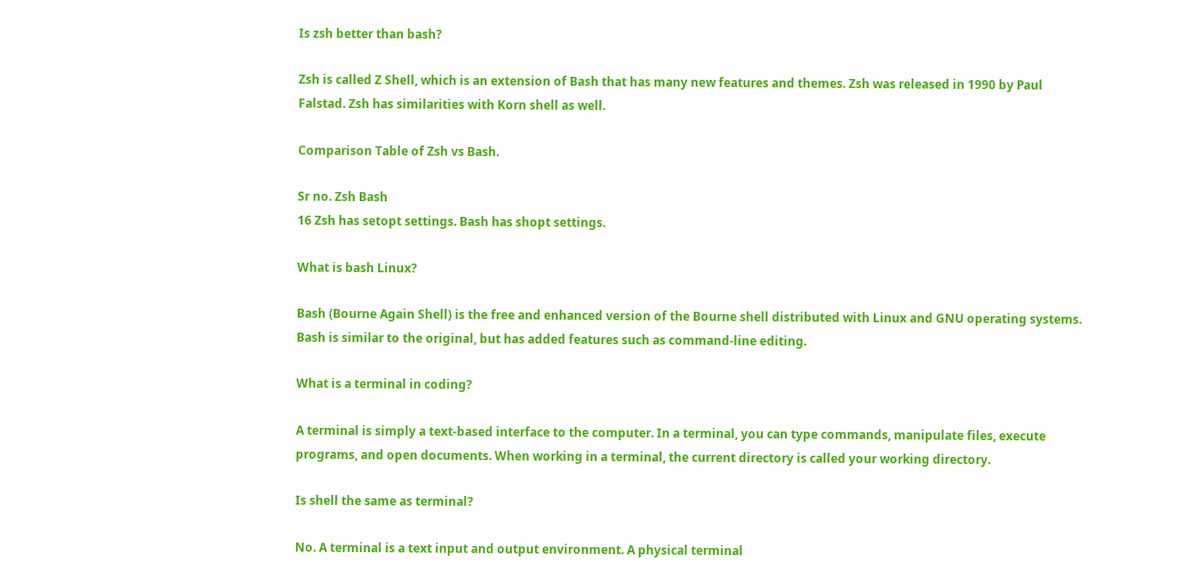Is zsh better than bash?

Zsh is called Z Shell, which is an extension of Bash that has many new features and themes. Zsh was released in 1990 by Paul Falstad. Zsh has similarities with Korn shell as well.

Comparison Table of Zsh vs Bash.

Sr no. Zsh Bash
16 Zsh has setopt settings. Bash has shopt settings.

What is bash Linux?

Bash (Bourne Again Shell) is the free and enhanced version of the Bourne shell distributed with Linux and GNU operating systems. Bash is similar to the original, but has added features such as command-line editing.

What is a terminal in coding?

A terminal is simply a text-based interface to the computer. In a terminal, you can type commands, manipulate files, execute programs, and open documents. When working in a terminal, the current directory is called your working directory.

Is shell the same as terminal?

No. A terminal is a text input and output environment. A physical terminal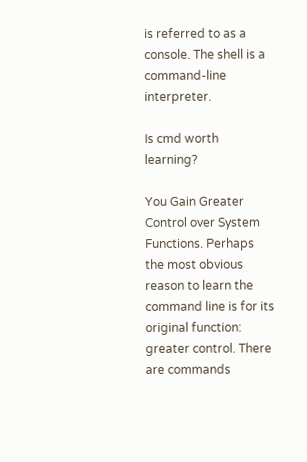is referred to as a console. The shell is a command-line interpreter.

Is cmd worth learning?

You Gain Greater Control over System Functions. Perhaps the most obvious reason to learn the command line is for its original function: greater control. There are commands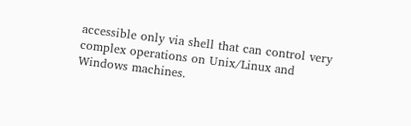accessible only via shell that can control very complex operations on Unix/Linux and Windows machines.